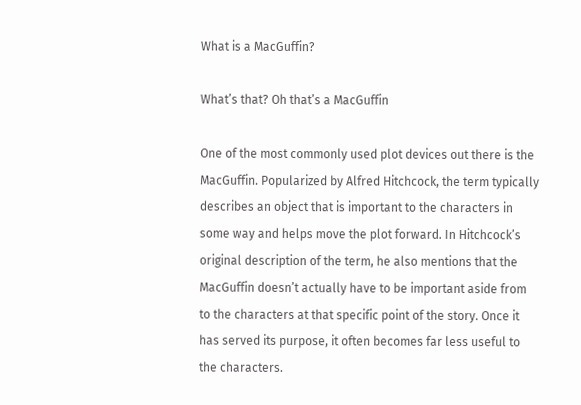What is a MacGuffin?

What’s that? Oh that’s a MacGuffin

One of the most commonly used plot devices out there is the MacGuffin. Popularized by Alfred Hitchcock, the term typically describes an object that is important to the characters in some way and helps move the plot forward. In Hitchcock’s original description of the term, he also mentions that the MacGuffin doesn’t actually have to be important aside from to the characters at that specific point of the story. Once it has served its purpose, it often becomes far less useful to the characters.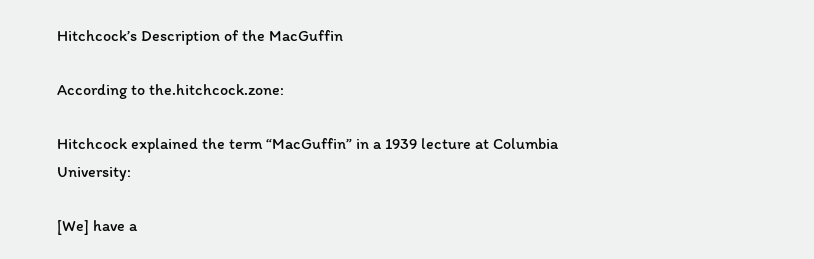Hitchcock’s Description of the MacGuffin

According to the.hitchcock.zone:

Hitchcock explained the term “MacGuffin” in a 1939 lecture at Columbia University:

[We] have a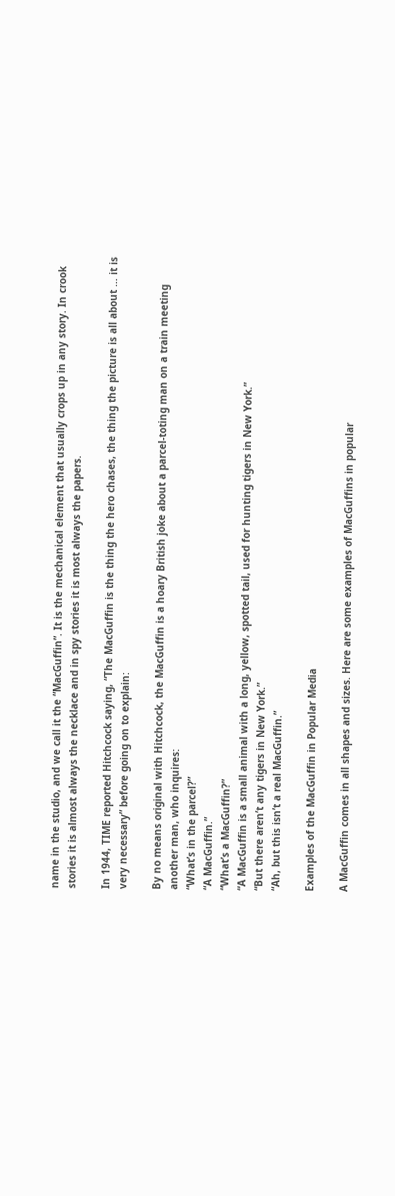name in the studio, and we call it the “MacGuffin”. It is the mechanical element that usually crops up in any story. In crook stories it is almost always the necklace and in spy stories it is most always the papers.

In 1944, TIME reported Hitchcock saying, “The MacGuffin is the thing the hero chases, the thing the picture is all about … it is very necessary” before going on to explain:

By no means original with Hitchcock, the MacGuffin is a hoary British joke about a parcel-toting man on a train meeting another man, who inquires:
“What’s in the parcel?”
“A MacGuffin.”
“What’s a MacGuffin?”
“A MacGuffin is a small animal with a long, yellow, spotted tail, used for hunting tigers in New York.”
“But there aren’t any tigers in New York.”
“Ah, but this isn’t a real MacGuffin.”

Examples of the MacGuffin in Popular Media

A MacGuffin comes in all shapes and sizes. Here are some examples of MacGuffins in popular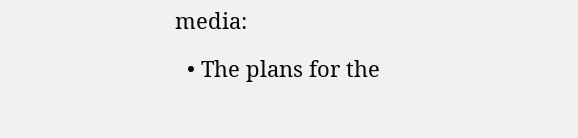media:

  • The plans for the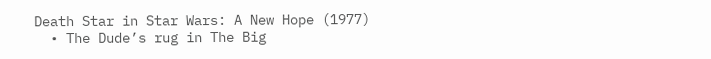Death Star in Star Wars: A New Hope (1977)
  • The Dude’s rug in The Big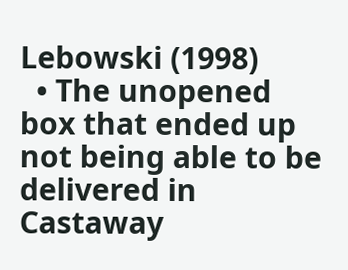Lebowski (1998)
  • The unopened box that ended up not being able to be delivered in Castaway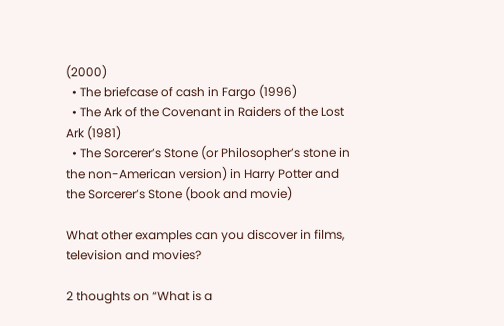(2000)
  • The briefcase of cash in Fargo (1996)
  • The Ark of the Covenant in Raiders of the Lost Ark (1981)
  • The Sorcerer’s Stone (or Philosopher’s stone in the non-American version) in Harry Potter and the Sorcerer’s Stone (book and movie)

What other examples can you discover in films, television and movies?

2 thoughts on “What is a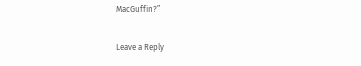MacGuffin?”

Leave a Reply